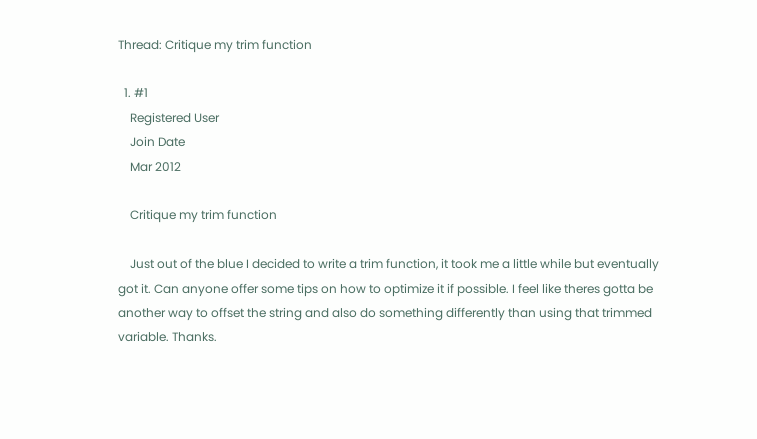Thread: Critique my trim function

  1. #1
    Registered User
    Join Date
    Mar 2012

    Critique my trim function

    Just out of the blue I decided to write a trim function, it took me a little while but eventually got it. Can anyone offer some tips on how to optimize it if possible. I feel like theres gotta be another way to offset the string and also do something differently than using that trimmed variable. Thanks.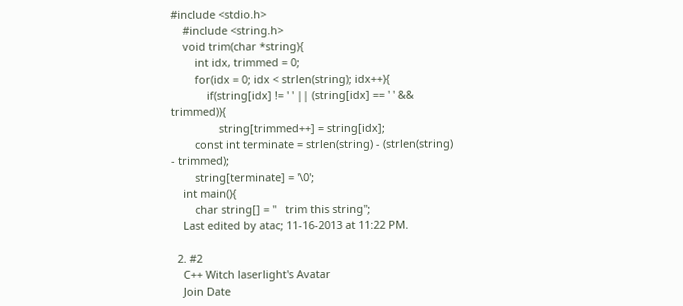#include <stdio.h>
    #include <string.h>
    void trim(char *string){
        int idx, trimmed = 0;
        for(idx = 0; idx < strlen(string); idx++){
            if(string[idx] != ' ' || (string[idx] == ' ' && trimmed)){
                string[trimmed++] = string[idx];
        const int terminate = strlen(string) - (strlen(string) - trimmed);
        string[terminate] = '\0';
    int main(){
        char string[] = "   trim this string";
    Last edited by atac; 11-16-2013 at 11:22 PM.

  2. #2
    C++ Witch laserlight's Avatar
    Join Date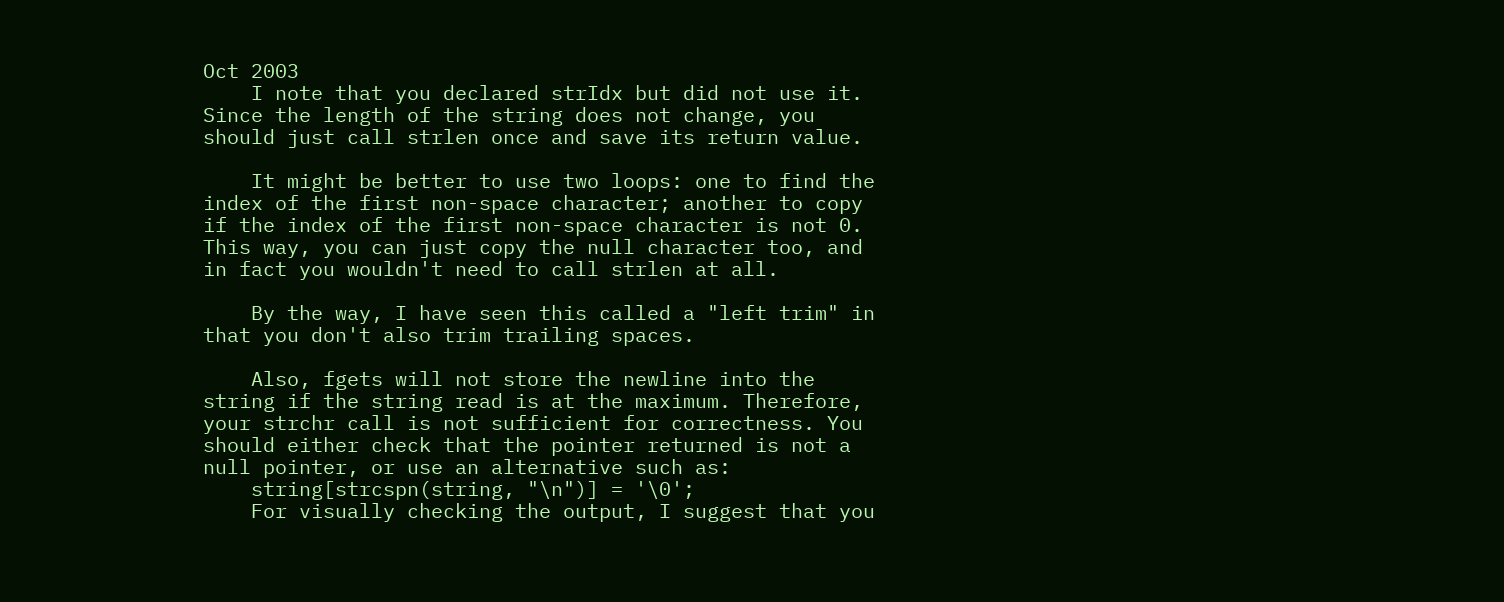Oct 2003
    I note that you declared strIdx but did not use it. Since the length of the string does not change, you should just call strlen once and save its return value.

    It might be better to use two loops: one to find the index of the first non-space character; another to copy if the index of the first non-space character is not 0. This way, you can just copy the null character too, and in fact you wouldn't need to call strlen at all.

    By the way, I have seen this called a "left trim" in that you don't also trim trailing spaces.

    Also, fgets will not store the newline into the string if the string read is at the maximum. Therefore, your strchr call is not sufficient for correctness. You should either check that the pointer returned is not a null pointer, or use an alternative such as:
    string[strcspn(string, "\n")] = '\0';
    For visually checking the output, I suggest that you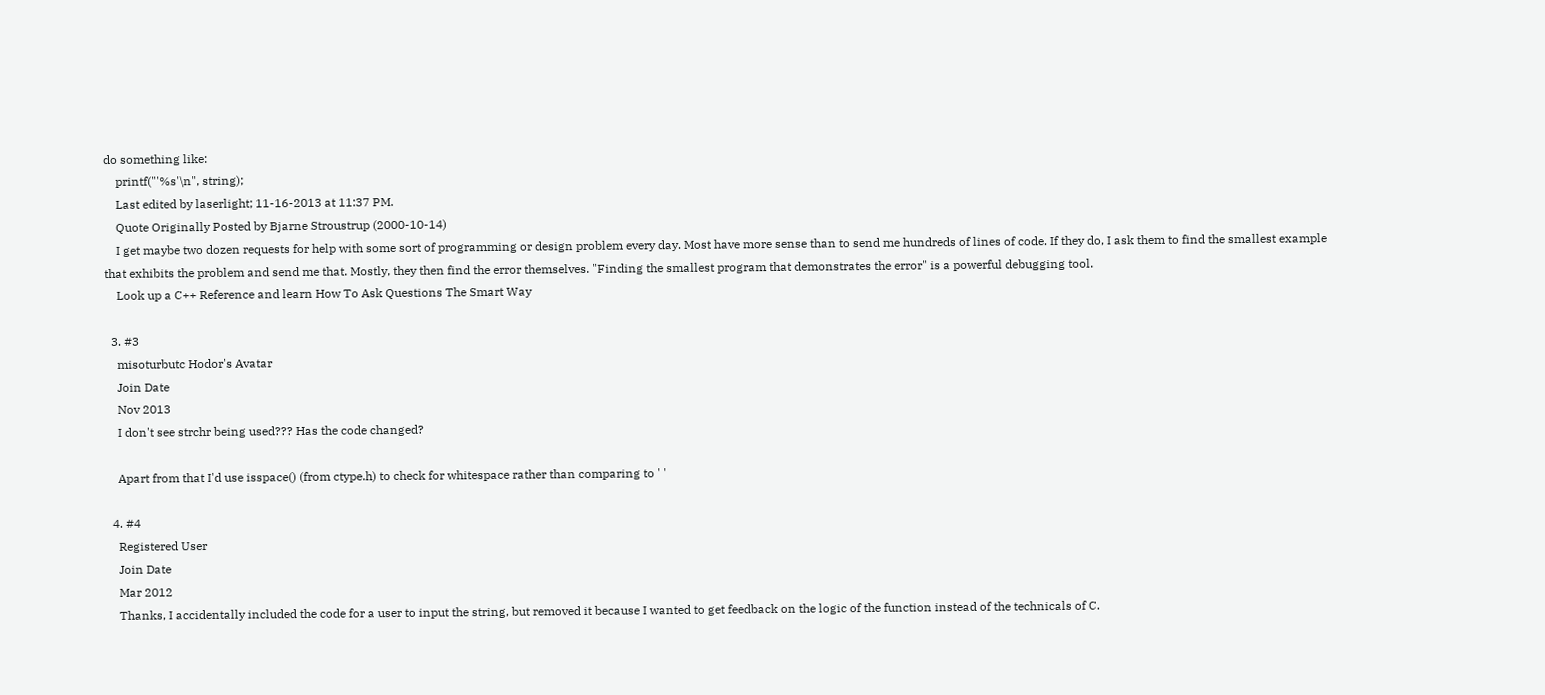do something like:
    printf("'%s'\n", string);
    Last edited by laserlight; 11-16-2013 at 11:37 PM.
    Quote Originally Posted by Bjarne Stroustrup (2000-10-14)
    I get maybe two dozen requests for help with some sort of programming or design problem every day. Most have more sense than to send me hundreds of lines of code. If they do, I ask them to find the smallest example that exhibits the problem and send me that. Mostly, they then find the error themselves. "Finding the smallest program that demonstrates the error" is a powerful debugging tool.
    Look up a C++ Reference and learn How To Ask Questions The Smart Way

  3. #3
    misoturbutc Hodor's Avatar
    Join Date
    Nov 2013
    I don't see strchr being used??? Has the code changed?

    Apart from that I'd use isspace() (from ctype.h) to check for whitespace rather than comparing to ' '

  4. #4
    Registered User
    Join Date
    Mar 2012
    Thanks, I accidentally included the code for a user to input the string, but removed it because I wanted to get feedback on the logic of the function instead of the technicals of C.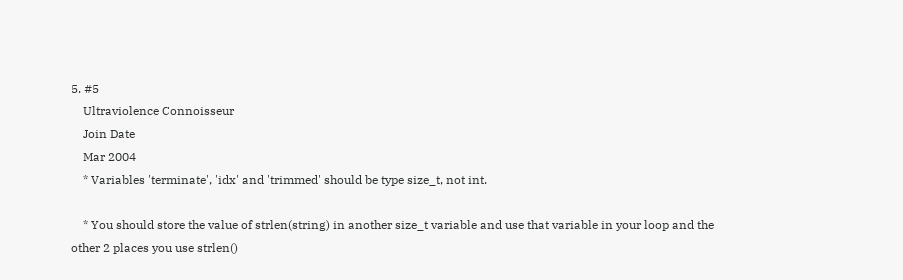5. #5
    Ultraviolence Connoisseur
    Join Date
    Mar 2004
    * Variables 'terminate', 'idx' and 'trimmed' should be type size_t, not int.

    * You should store the value of strlen(string) in another size_t variable and use that variable in your loop and the other 2 places you use strlen()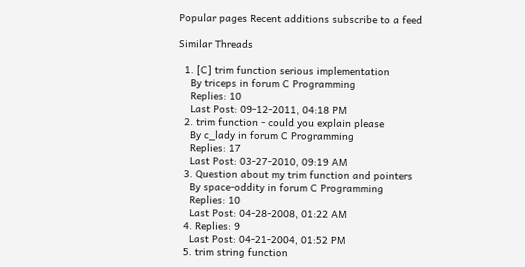Popular pages Recent additions subscribe to a feed

Similar Threads

  1. [C] trim function serious implementation
    By triceps in forum C Programming
    Replies: 10
    Last Post: 09-12-2011, 04:18 PM
  2. trim function - could you explain please
    By c_lady in forum C Programming
    Replies: 17
    Last Post: 03-27-2010, 09:19 AM
  3. Question about my trim function and pointers
    By space-oddity in forum C Programming
    Replies: 10
    Last Post: 04-28-2008, 01:22 AM
  4. Replies: 9
    Last Post: 04-21-2004, 01:52 PM
  5. trim string function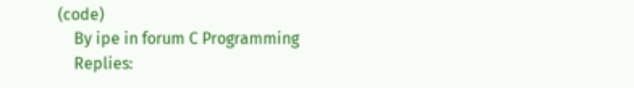(code)
    By ipe in forum C Programming
    Replies: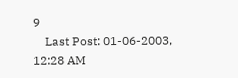9
    Last Post: 01-06-2003, 12:28 AM